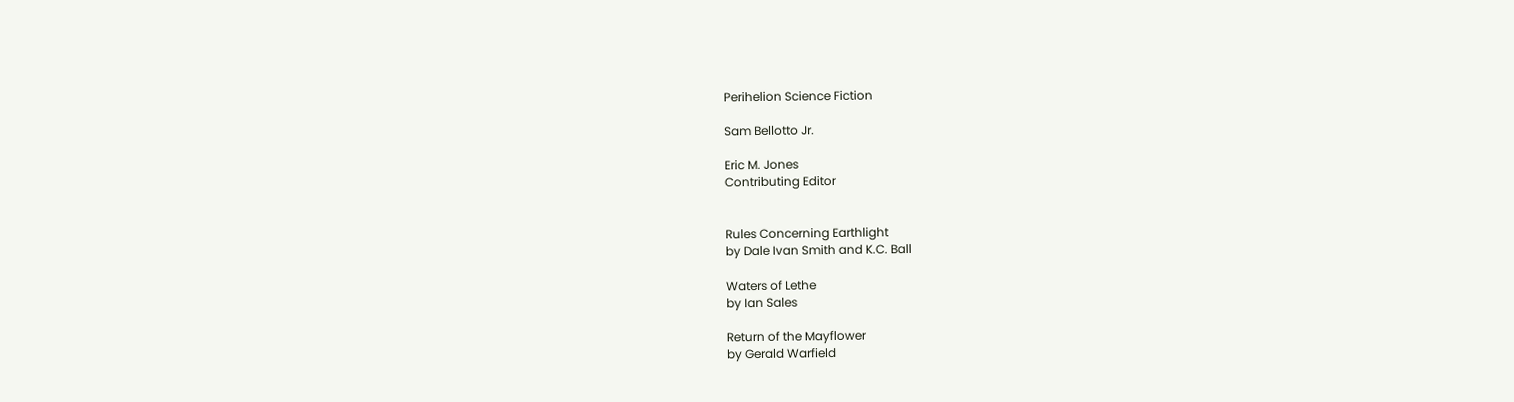Perihelion Science Fiction

Sam Bellotto Jr.

Eric M. Jones
Contributing Editor


Rules Concerning Earthlight
by Dale Ivan Smith and K.C. Ball

Waters of Lethe
by Ian Sales

Return of the Mayflower
by Gerald Warfield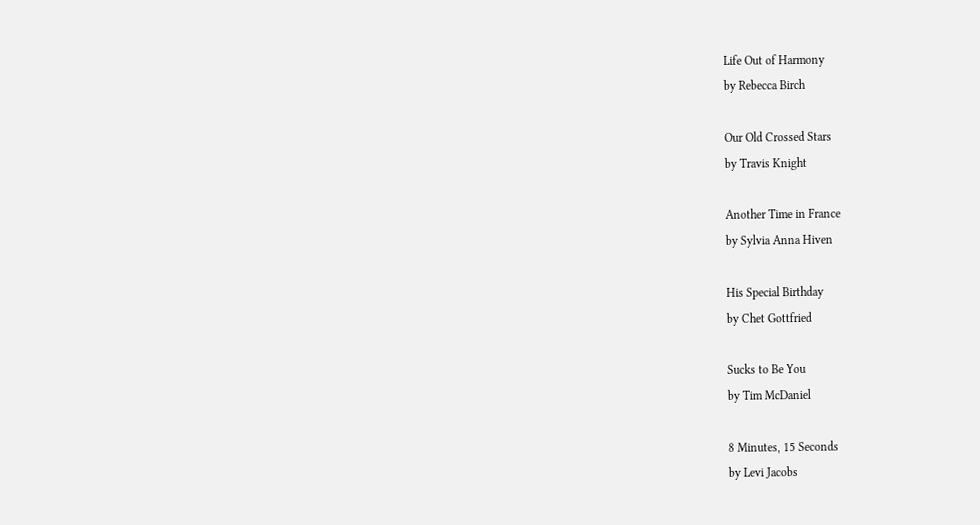Life Out of Harmony
by Rebecca Birch

Our Old Crossed Stars
by Travis Knight

Another Time in France
by Sylvia Anna Hiven

His Special Birthday
by Chet Gottfried

Sucks to Be You
by Tim McDaniel

8 Minutes, 15 Seconds
by Levi Jacobs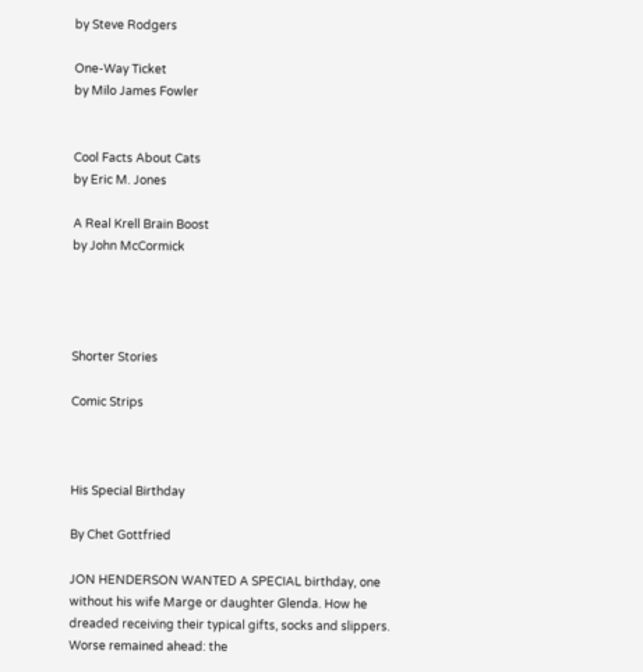by Steve Rodgers

One-Way Ticket
by Milo James Fowler


Cool Facts About Cats
by Eric M. Jones

A Real Krell Brain Boost
by John McCormick




Shorter Stories

Comic Strips



His Special Birthday

By Chet Gottfried

JON HENDERSON WANTED A SPECIAL birthday, one without his wife Marge or daughter Glenda. How he dreaded receiving their typical gifts, socks and slippers. Worse remained ahead: the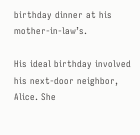birthday dinner at his mother-in-law’s.

His ideal birthday involved his next-door neighbor, Alice. She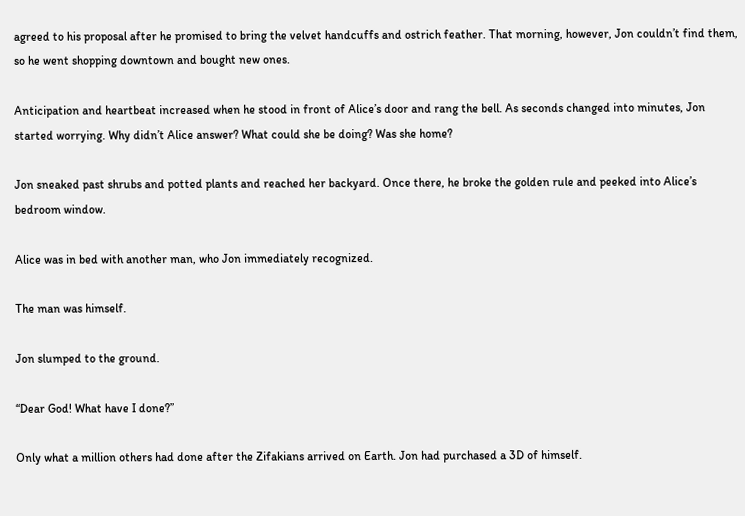agreed to his proposal after he promised to bring the velvet handcuffs and ostrich feather. That morning, however, Jon couldn’t find them, so he went shopping downtown and bought new ones.

Anticipation and heartbeat increased when he stood in front of Alice’s door and rang the bell. As seconds changed into minutes, Jon started worrying. Why didn’t Alice answer? What could she be doing? Was she home?

Jon sneaked past shrubs and potted plants and reached her backyard. Once there, he broke the golden rule and peeked into Alice’s bedroom window.

Alice was in bed with another man, who Jon immediately recognized.

The man was himself.

Jon slumped to the ground.

“Dear God! What have I done?”

Only what a million others had done after the Zifakians arrived on Earth. Jon had purchased a 3D of himself.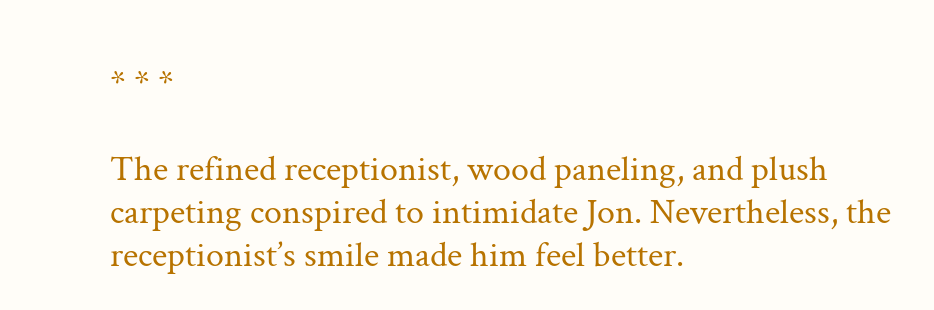* * *

The refined receptionist, wood paneling, and plush carpeting conspired to intimidate Jon. Nevertheless, the receptionist’s smile made him feel better.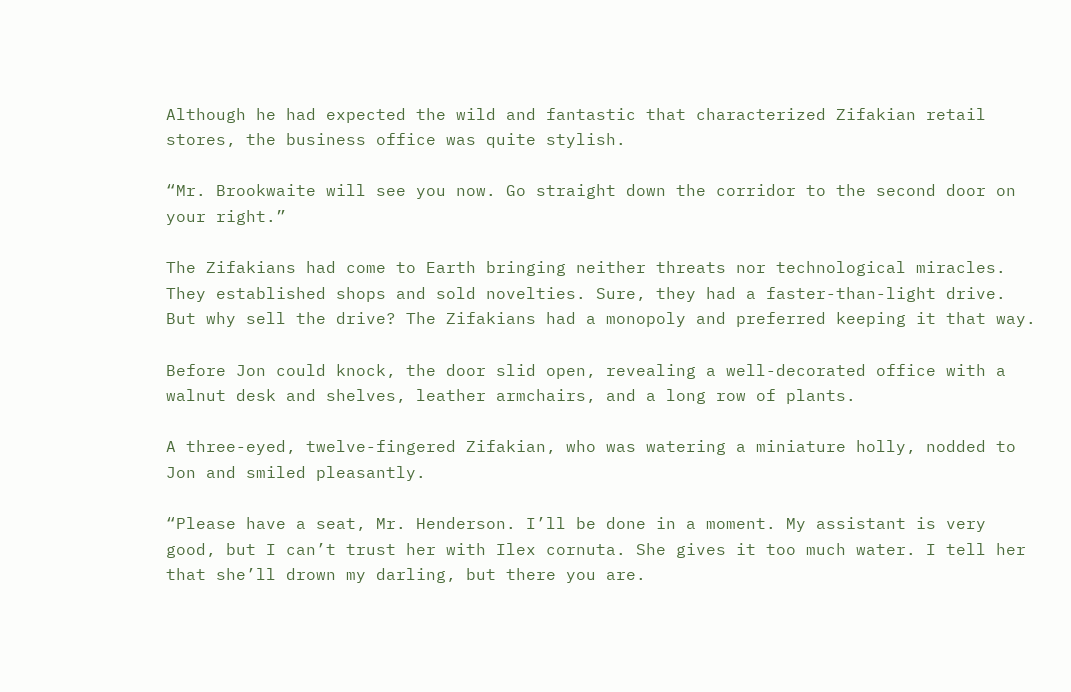Although he had expected the wild and fantastic that characterized Zifakian retail stores, the business office was quite stylish.

“Mr. Brookwaite will see you now. Go straight down the corridor to the second door on your right.”

The Zifakians had come to Earth bringing neither threats nor technological miracles. They established shops and sold novelties. Sure, they had a faster-than-light drive. But why sell the drive? The Zifakians had a monopoly and preferred keeping it that way.

Before Jon could knock, the door slid open, revealing a well-decorated office with a walnut desk and shelves, leather armchairs, and a long row of plants.

A three-eyed, twelve-fingered Zifakian, who was watering a miniature holly, nodded to Jon and smiled pleasantly.

“Please have a seat, Mr. Henderson. I’ll be done in a moment. My assistant is very good, but I can’t trust her with Ilex cornuta. She gives it too much water. I tell her that she’ll drown my darling, but there you are.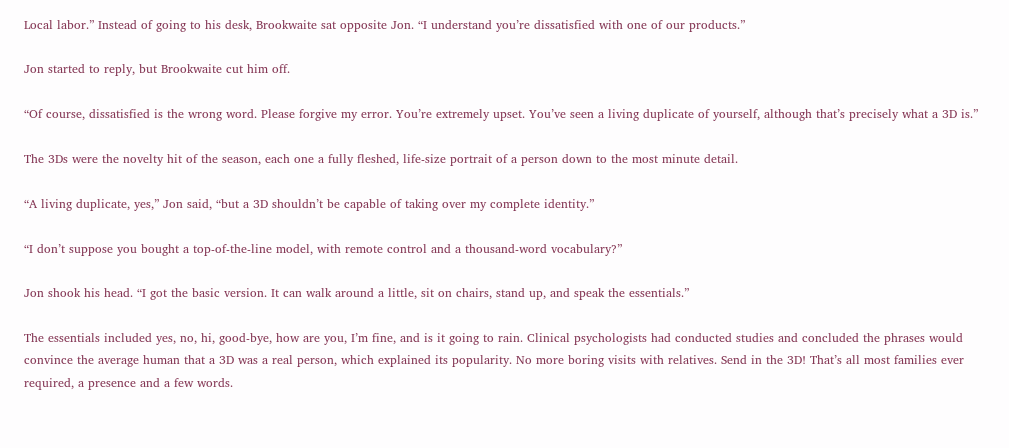Local labor.” Instead of going to his desk, Brookwaite sat opposite Jon. “I understand you’re dissatisfied with one of our products.”

Jon started to reply, but Brookwaite cut him off.

“Of course, dissatisfied is the wrong word. Please forgive my error. You’re extremely upset. You’ve seen a living duplicate of yourself, although that’s precisely what a 3D is.”

The 3Ds were the novelty hit of the season, each one a fully fleshed, life-size portrait of a person down to the most minute detail.

“A living duplicate, yes,” Jon said, “but a 3D shouldn’t be capable of taking over my complete identity.”

“I don’t suppose you bought a top-of-the-line model, with remote control and a thousand-word vocabulary?”

Jon shook his head. “I got the basic version. It can walk around a little, sit on chairs, stand up, and speak the essentials.”

The essentials included yes, no, hi, good-bye, how are you, I’m fine, and is it going to rain. Clinical psychologists had conducted studies and concluded the phrases would convince the average human that a 3D was a real person, which explained its popularity. No more boring visits with relatives. Send in the 3D! That’s all most families ever required, a presence and a few words.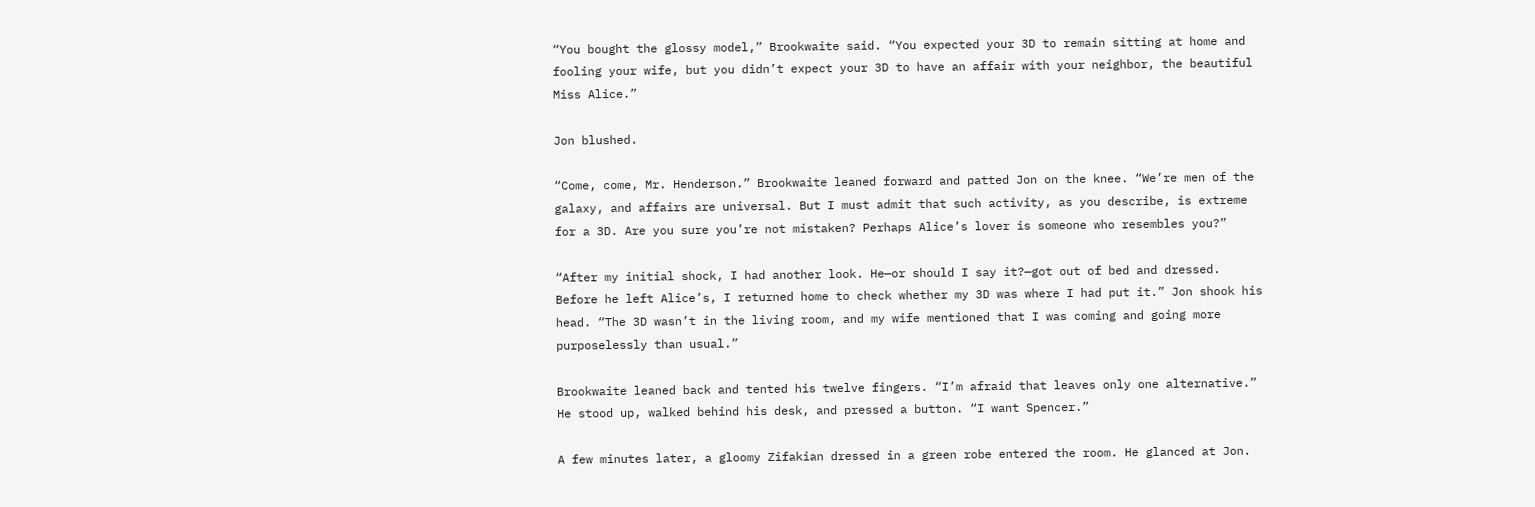“You bought the glossy model,” Brookwaite said. “You expected your 3D to remain sitting at home and fooling your wife, but you didn’t expect your 3D to have an affair with your neighbor, the beautiful Miss Alice.”

Jon blushed.

“Come, come, Mr. Henderson.” Brookwaite leaned forward and patted Jon on the knee. “We’re men of the galaxy, and affairs are universal. But I must admit that such activity, as you describe, is extreme for a 3D. Are you sure you’re not mistaken? Perhaps Alice’s lover is someone who resembles you?”

“After my initial shock, I had another look. He—or should I say it?—got out of bed and dressed. Before he left Alice’s, I returned home to check whether my 3D was where I had put it.” Jon shook his head. “The 3D wasn’t in the living room, and my wife mentioned that I was coming and going more purposelessly than usual.”

Brookwaite leaned back and tented his twelve fingers. “I’m afraid that leaves only one alternative.” He stood up, walked behind his desk, and pressed a button. “I want Spencer.”

A few minutes later, a gloomy Zifakian dressed in a green robe entered the room. He glanced at Jon.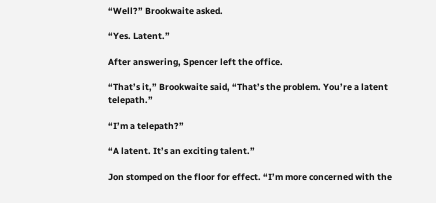“Well?” Brookwaite asked.

“Yes. Latent.”

After answering, Spencer left the office.

“That’s it,” Brookwaite said, “That’s the problem. You’re a latent telepath.”

“I’m a telepath?”

“A latent. It’s an exciting talent.”

Jon stomped on the floor for effect. “I’m more concerned with the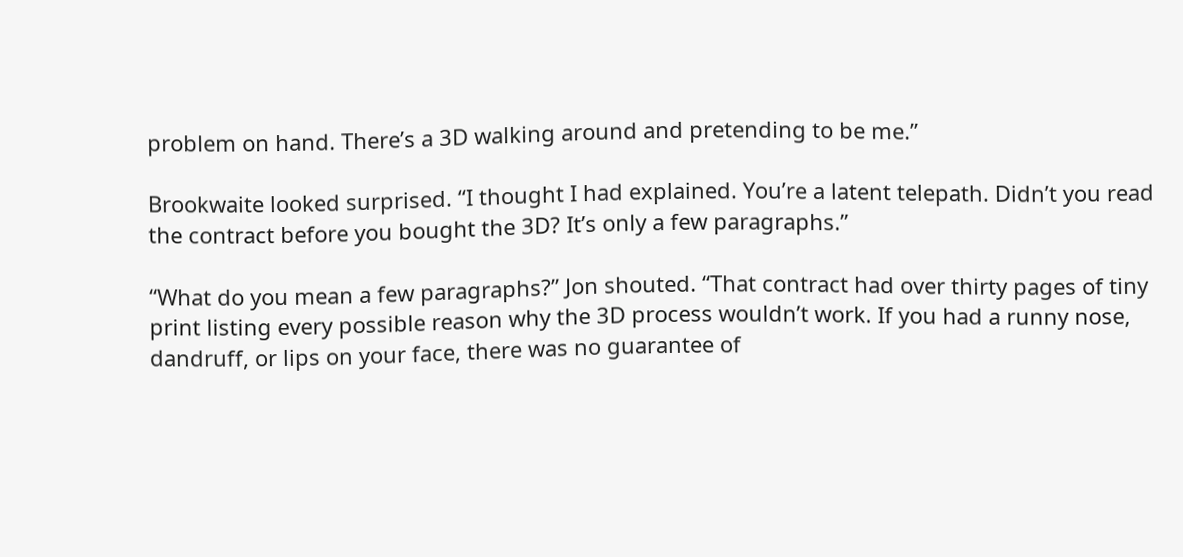problem on hand. There’s a 3D walking around and pretending to be me.”

Brookwaite looked surprised. “I thought I had explained. You’re a latent telepath. Didn’t you read the contract before you bought the 3D? It’s only a few paragraphs.”

“What do you mean a few paragraphs?” Jon shouted. “That contract had over thirty pages of tiny print listing every possible reason why the 3D process wouldn’t work. If you had a runny nose, dandruff, or lips on your face, there was no guarantee of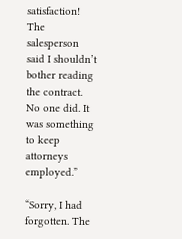satisfaction! The salesperson said I shouldn’t bother reading the contract. No one did. It was something to keep attorneys employed.”

“Sorry, I had forgotten. The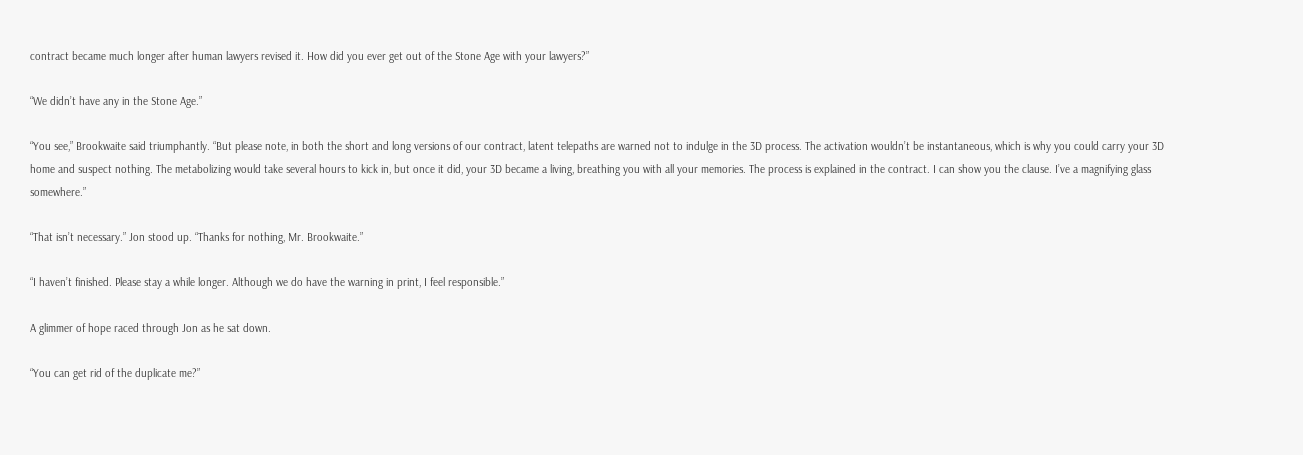contract became much longer after human lawyers revised it. How did you ever get out of the Stone Age with your lawyers?”

“We didn’t have any in the Stone Age.”

“You see,” Brookwaite said triumphantly. “But please note, in both the short and long versions of our contract, latent telepaths are warned not to indulge in the 3D process. The activation wouldn’t be instantaneous, which is why you could carry your 3D home and suspect nothing. The metabolizing would take several hours to kick in, but once it did, your 3D became a living, breathing you with all your memories. The process is explained in the contract. I can show you the clause. I’ve a magnifying glass somewhere.”

“That isn’t necessary.” Jon stood up. “Thanks for nothing, Mr. Brookwaite.”

“I haven’t finished. Please stay a while longer. Although we do have the warning in print, I feel responsible.”

A glimmer of hope raced through Jon as he sat down.

“You can get rid of the duplicate me?”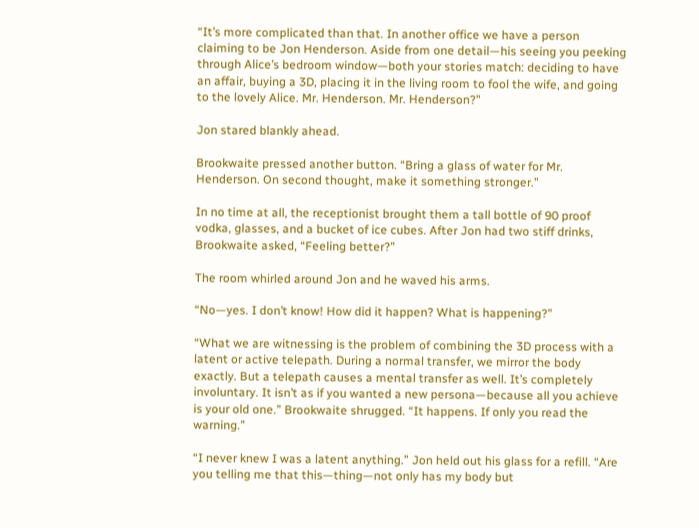“It’s more complicated than that. In another office we have a person claiming to be Jon Henderson. Aside from one detail—his seeing you peeking through Alice’s bedroom window—both your stories match: deciding to have an affair, buying a 3D, placing it in the living room to fool the wife, and going to the lovely Alice. Mr. Henderson. Mr. Henderson?”

Jon stared blankly ahead.

Brookwaite pressed another button. “Bring a glass of water for Mr. Henderson. On second thought, make it something stronger.”

In no time at all, the receptionist brought them a tall bottle of 90 proof vodka, glasses, and a bucket of ice cubes. After Jon had two stiff drinks, Brookwaite asked, “Feeling better?”

The room whirled around Jon and he waved his arms.

“No—yes. I don’t know! How did it happen? What is happening?”

“What we are witnessing is the problem of combining the 3D process with a latent or active telepath. During a normal transfer, we mirror the body exactly. But a telepath causes a mental transfer as well. It’s completely involuntary. It isn’t as if you wanted a new persona—because all you achieve is your old one.” Brookwaite shrugged. “It happens. If only you read the warning.”

“I never knew I was a latent anything.” Jon held out his glass for a refill. “Are you telling me that this—thing—not only has my body but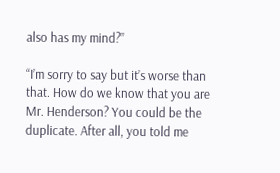also has my mind?”

“I’m sorry to say but it’s worse than that. How do we know that you are Mr. Henderson? You could be the duplicate. After all, you told me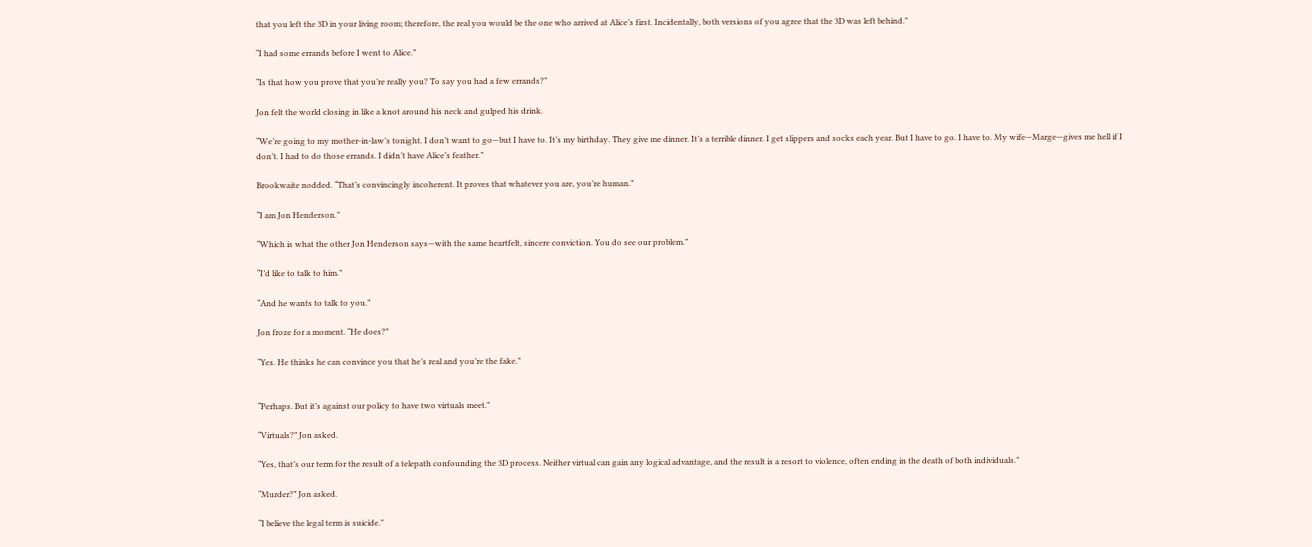that you left the 3D in your living room; therefore, the real you would be the one who arrived at Alice’s first. Incidentally, both versions of you agree that the 3D was left behind.”

“I had some errands before I went to Alice.”

“Is that how you prove that you’re really you? To say you had a few errands?”

Jon felt the world closing in like a knot around his neck and gulped his drink.

“We’re going to my mother-in-law’s tonight. I don’t want to go—but I have to. It’s my birthday. They give me dinner. It’s a terrible dinner. I get slippers and socks each year. But I have to go. I have to. My wife—Marge—gives me hell if I don’t. I had to do those errands. I didn’t have Alice’s feather.”

Brookwaite nodded. “That’s convincingly incoherent. It proves that whatever you are, you’re human.”

“I am Jon Henderson.”

“Which is what the other Jon Henderson says—with the same heartfelt, sincere conviction. You do see our problem.”

“I’d like to talk to him.”

“And he wants to talk to you.”

Jon froze for a moment. “He does?”

“Yes. He thinks he can convince you that he’s real and you’re the fake.”


“Perhaps. But it’s against our policy to have two virtuals meet.”

“Virtuals?” Jon asked.

“Yes, that’s our term for the result of a telepath confounding the 3D process. Neither virtual can gain any logical advantage, and the result is a resort to violence, often ending in the death of both individuals.”

“Murder?” Jon asked.

“I believe the legal term is suicide.”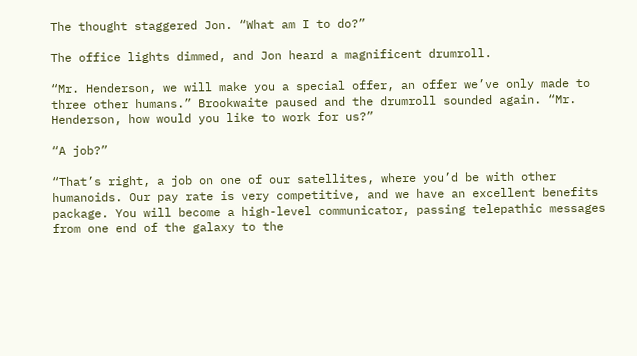The thought staggered Jon. “What am I to do?”

The office lights dimmed, and Jon heard a magnificent drumroll.

“Mr. Henderson, we will make you a special offer, an offer we’ve only made to three other humans.” Brookwaite paused and the drumroll sounded again. “Mr. Henderson, how would you like to work for us?”

“A job?”

“That’s right, a job on one of our satellites, where you’d be with other humanoids. Our pay rate is very competitive, and we have an excellent benefits package. You will become a high-level communicator, passing telepathic messages from one end of the galaxy to the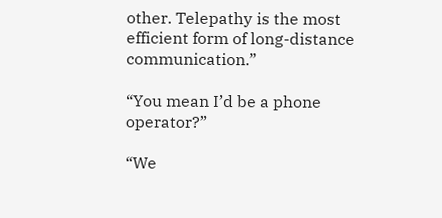other. Telepathy is the most efficient form of long-distance communication.”

“You mean I’d be a phone operator?”

“We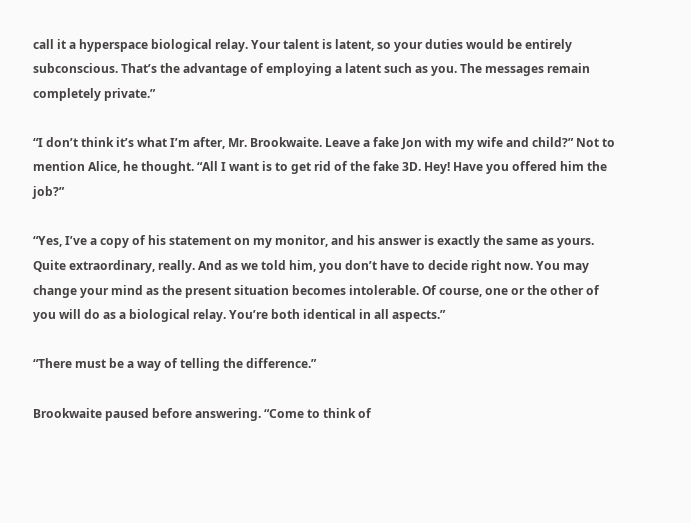call it a hyperspace biological relay. Your talent is latent, so your duties would be entirely subconscious. That’s the advantage of employing a latent such as you. The messages remain completely private.”

“I don’t think it’s what I’m after, Mr. Brookwaite. Leave a fake Jon with my wife and child?” Not to mention Alice, he thought. “All I want is to get rid of the fake 3D. Hey! Have you offered him the job?”

“Yes, I’ve a copy of his statement on my monitor, and his answer is exactly the same as yours. Quite extraordinary, really. And as we told him, you don’t have to decide right now. You may change your mind as the present situation becomes intolerable. Of course, one or the other of you will do as a biological relay. You’re both identical in all aspects.”

“There must be a way of telling the difference.”

Brookwaite paused before answering. “Come to think of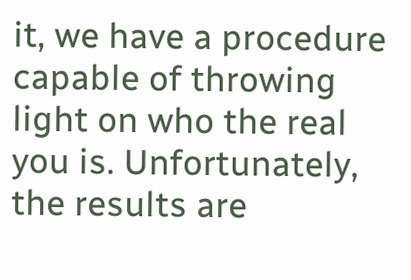it, we have a procedure capable of throwing light on who the real you is. Unfortunately, the results are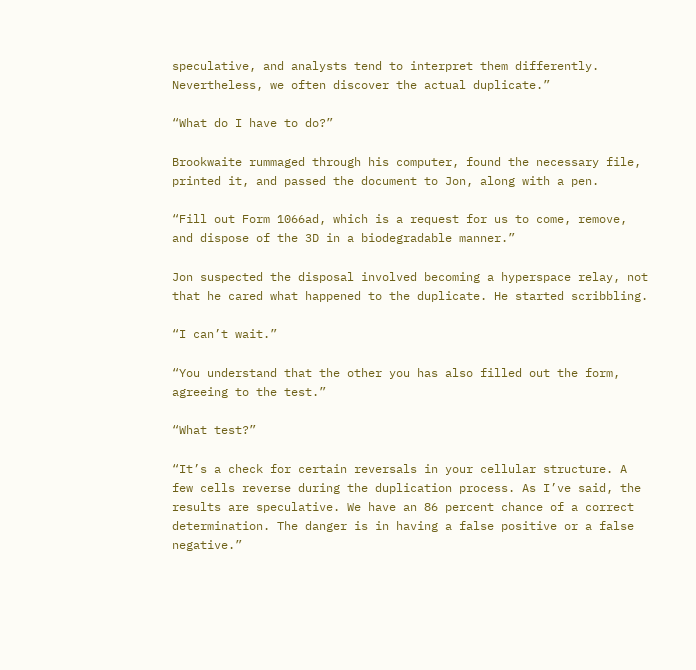speculative, and analysts tend to interpret them differently. Nevertheless, we often discover the actual duplicate.”

“What do I have to do?”

Brookwaite rummaged through his computer, found the necessary file, printed it, and passed the document to Jon, along with a pen.

“Fill out Form 1066ad, which is a request for us to come, remove, and dispose of the 3D in a biodegradable manner.”

Jon suspected the disposal involved becoming a hyperspace relay, not that he cared what happened to the duplicate. He started scribbling.

“I can’t wait.”

“You understand that the other you has also filled out the form, agreeing to the test.”

“What test?”

“It’s a check for certain reversals in your cellular structure. A few cells reverse during the duplication process. As I’ve said, the results are speculative. We have an 86 percent chance of a correct determination. The danger is in having a false positive or a false negative.”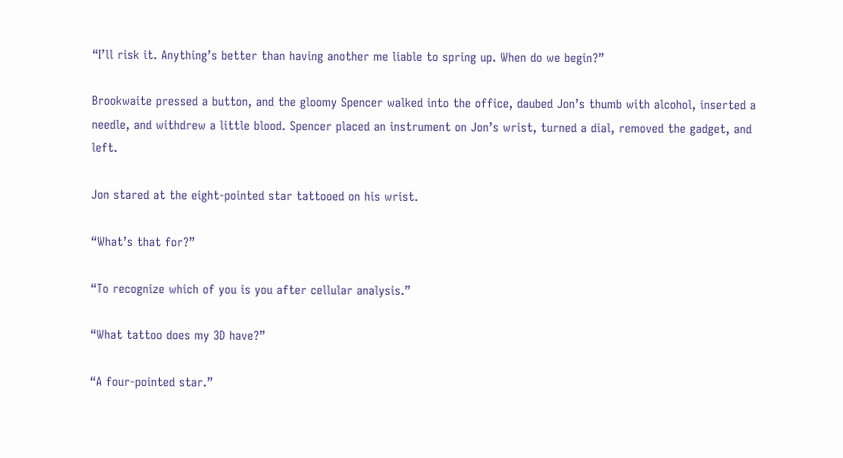“I’ll risk it. Anything’s better than having another me liable to spring up. When do we begin?”

Brookwaite pressed a button, and the gloomy Spencer walked into the office, daubed Jon’s thumb with alcohol, inserted a needle, and withdrew a little blood. Spencer placed an instrument on Jon’s wrist, turned a dial, removed the gadget, and left.

Jon stared at the eight-pointed star tattooed on his wrist.

“What’s that for?”

“To recognize which of you is you after cellular analysis.”

“What tattoo does my 3D have?”

“A four-pointed star.”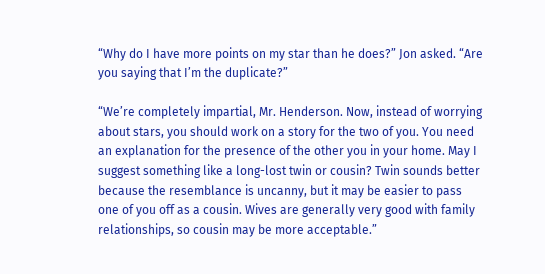“Why do I have more points on my star than he does?” Jon asked. “Are you saying that I’m the duplicate?”

“We’re completely impartial, Mr. Henderson. Now, instead of worrying about stars, you should work on a story for the two of you. You need an explanation for the presence of the other you in your home. May I suggest something like a long-lost twin or cousin? Twin sounds better because the resemblance is uncanny, but it may be easier to pass one of you off as a cousin. Wives are generally very good with family relationships, so cousin may be more acceptable.”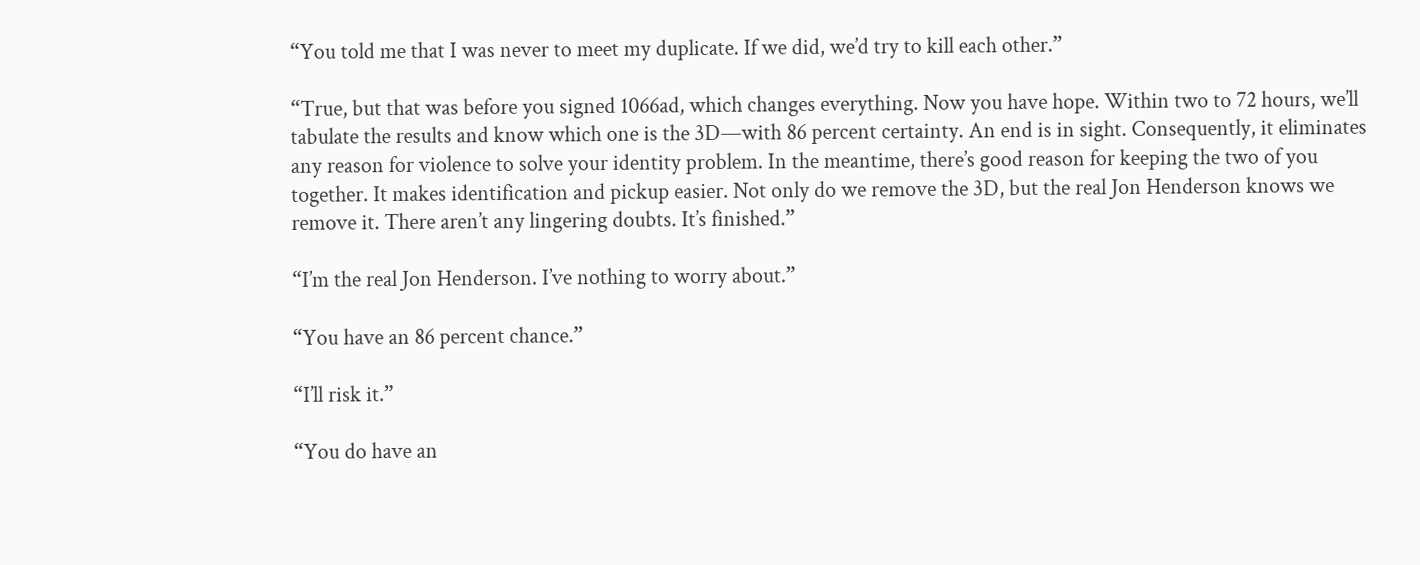“You told me that I was never to meet my duplicate. If we did, we’d try to kill each other.”

“True, but that was before you signed 1066ad, which changes everything. Now you have hope. Within two to 72 hours, we’ll tabulate the results and know which one is the 3D—with 86 percent certainty. An end is in sight. Consequently, it eliminates any reason for violence to solve your identity problem. In the meantime, there’s good reason for keeping the two of you together. It makes identification and pickup easier. Not only do we remove the 3D, but the real Jon Henderson knows we remove it. There aren’t any lingering doubts. It’s finished.”

“I’m the real Jon Henderson. I’ve nothing to worry about.”

“You have an 86 percent chance.”

“I’ll risk it.”

“You do have an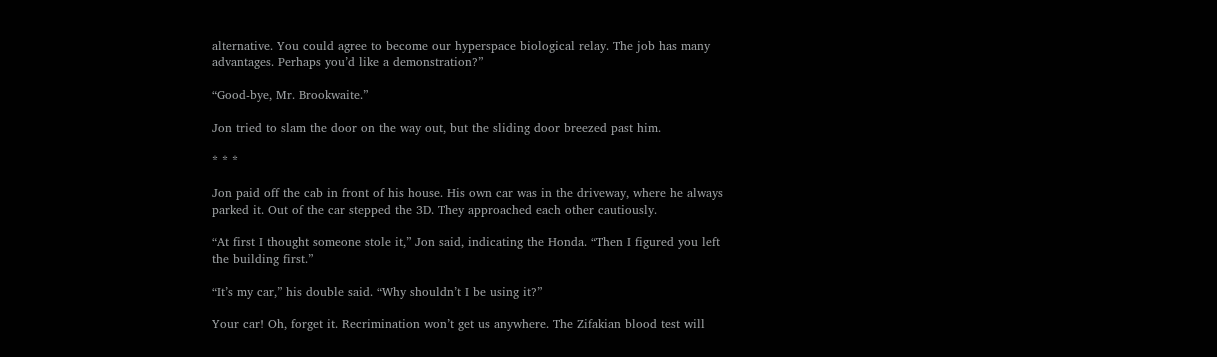alternative. You could agree to become our hyperspace biological relay. The job has many advantages. Perhaps you’d like a demonstration?”

“Good-bye, Mr. Brookwaite.”

Jon tried to slam the door on the way out, but the sliding door breezed past him.

* * *

Jon paid off the cab in front of his house. His own car was in the driveway, where he always parked it. Out of the car stepped the 3D. They approached each other cautiously.

“At first I thought someone stole it,” Jon said, indicating the Honda. “Then I figured you left the building first.”

“It’s my car,” his double said. “Why shouldn’t I be using it?”

Your car! Oh, forget it. Recrimination won’t get us anywhere. The Zifakian blood test will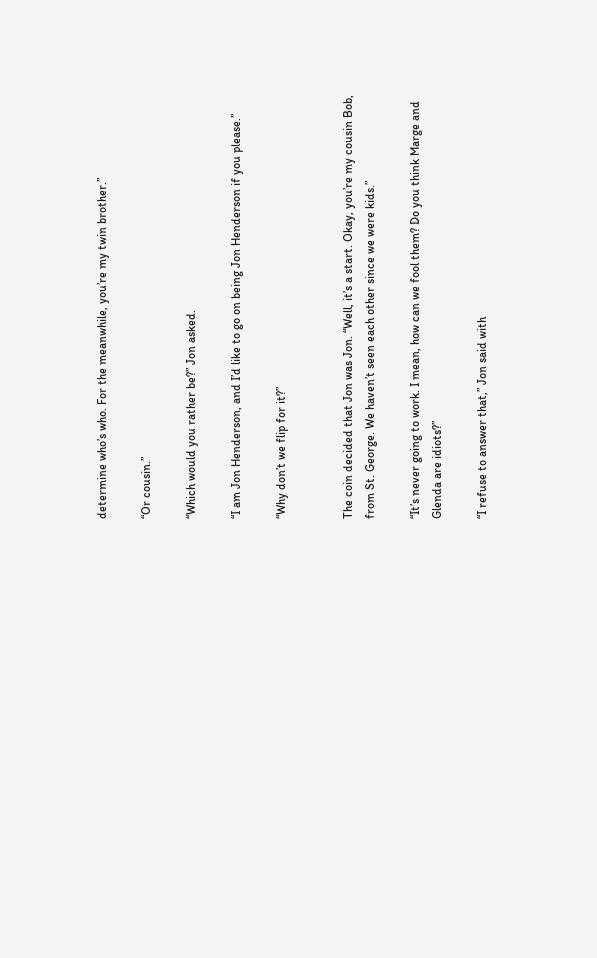determine who’s who. For the meanwhile, you’re my twin brother.”

“Or cousin.”

“Which would you rather be?” Jon asked.

“I am Jon Henderson, and I’d like to go on being Jon Henderson if you please.”

“Why don’t we flip for it?”


The coin decided that Jon was Jon. “Well, it’s a start. Okay, you’re my cousin Bob, from St. George. We haven’t seen each other since we were kids.”

“It’s never going to work. I mean, how can we fool them? Do you think Marge and Glenda are idiots?”

“I refuse to answer that,” Jon said with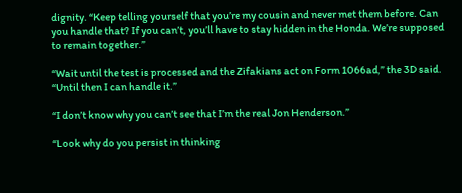dignity. “Keep telling yourself that you’re my cousin and never met them before. Can you handle that? If you can’t, you’ll have to stay hidden in the Honda. We’re supposed to remain together.”

“Wait until the test is processed and the Zifakians act on Form 1066ad,” the 3D said. “Until then I can handle it.”

“I don’t know why you can’t see that I’m the real Jon Henderson.”

“Look why do you persist in thinking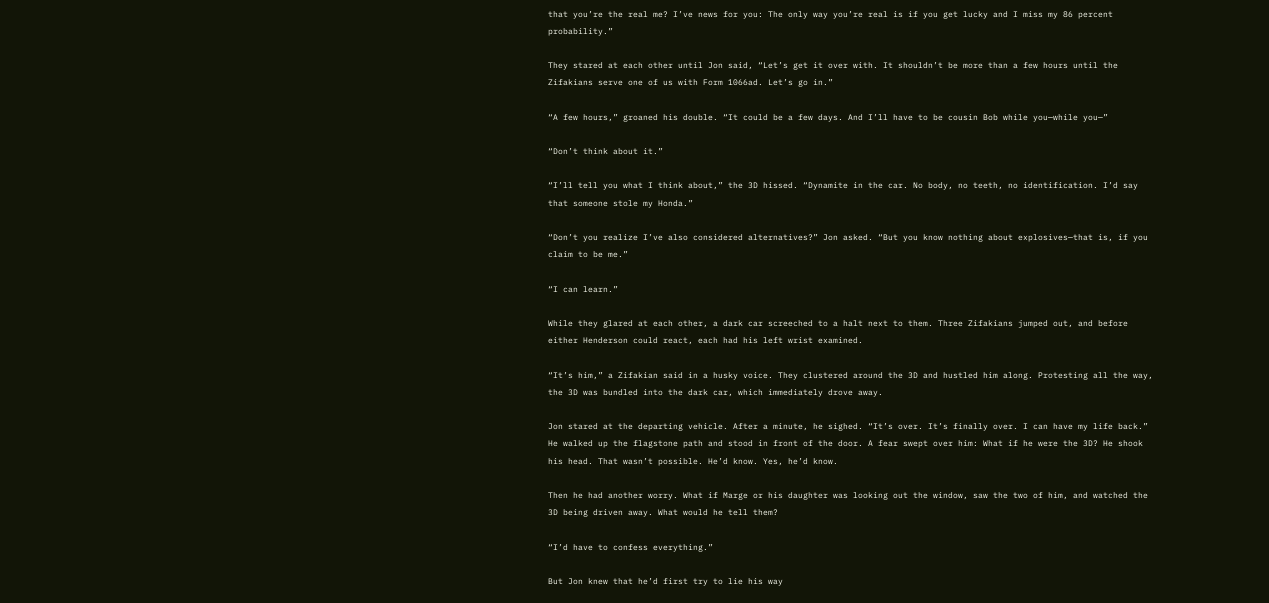that you’re the real me? I’ve news for you: The only way you’re real is if you get lucky and I miss my 86 percent probability.”

They stared at each other until Jon said, “Let’s get it over with. It shouldn’t be more than a few hours until the Zifakians serve one of us with Form 1066ad. Let’s go in.”

“A few hours,” groaned his double. “It could be a few days. And I’ll have to be cousin Bob while you—while you—”

“Don’t think about it.”

“I’ll tell you what I think about,” the 3D hissed. “Dynamite in the car. No body, no teeth, no identification. I’d say that someone stole my Honda.”

“Don’t you realize I’ve also considered alternatives?” Jon asked. “But you know nothing about explosives—that is, if you claim to be me.”

“I can learn.”

While they glared at each other, a dark car screeched to a halt next to them. Three Zifakians jumped out, and before either Henderson could react, each had his left wrist examined.

“It’s him,” a Zifakian said in a husky voice. They clustered around the 3D and hustled him along. Protesting all the way, the 3D was bundled into the dark car, which immediately drove away.

Jon stared at the departing vehicle. After a minute, he sighed. “It’s over. It’s finally over. I can have my life back.” He walked up the flagstone path and stood in front of the door. A fear swept over him: What if he were the 3D? He shook his head. That wasn’t possible. He’d know. Yes, he’d know.

Then he had another worry. What if Marge or his daughter was looking out the window, saw the two of him, and watched the 3D being driven away. What would he tell them?

“I’d have to confess everything.”

But Jon knew that he’d first try to lie his way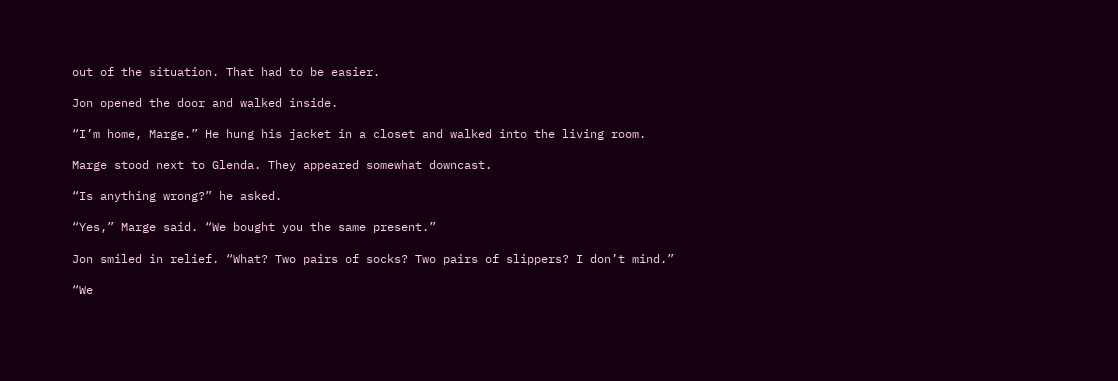out of the situation. That had to be easier.

Jon opened the door and walked inside.

“I’m home, Marge.” He hung his jacket in a closet and walked into the living room.

Marge stood next to Glenda. They appeared somewhat downcast.

“Is anything wrong?” he asked.

“Yes,” Marge said. “We bought you the same present.”

Jon smiled in relief. “What? Two pairs of socks? Two pairs of slippers? I don’t mind.”

“We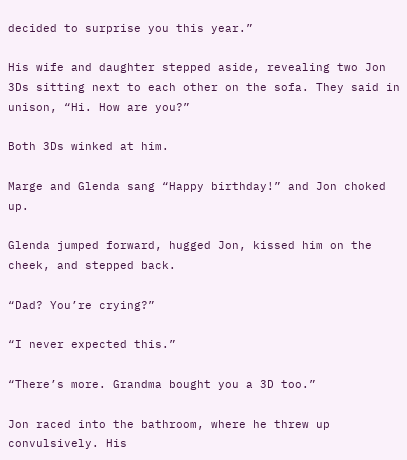decided to surprise you this year.”

His wife and daughter stepped aside, revealing two Jon 3Ds sitting next to each other on the sofa. They said in unison, “Hi. How are you?”

Both 3Ds winked at him.

Marge and Glenda sang “Happy birthday!” and Jon choked up.

Glenda jumped forward, hugged Jon, kissed him on the cheek, and stepped back.

“Dad? You’re crying?”

“I never expected this.”

“There’s more. Grandma bought you a 3D too.”

Jon raced into the bathroom, where he threw up convulsively. His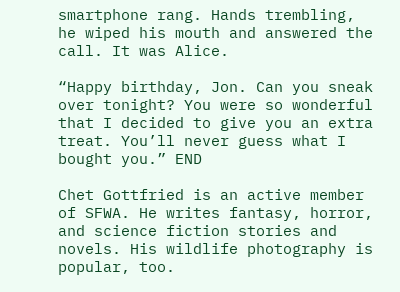smartphone rang. Hands trembling, he wiped his mouth and answered the call. It was Alice.

“Happy birthday, Jon. Can you sneak over tonight? You were so wonderful that I decided to give you an extra treat. You’ll never guess what I bought you.” END

Chet Gottfried is an active member of SFWA. He writes fantasy, horror, and science fiction stories and novels. His wildlife photography is popular, too.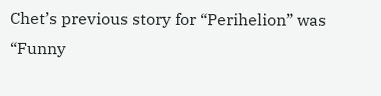Chet’s previous story for “Perihelion” was “Funny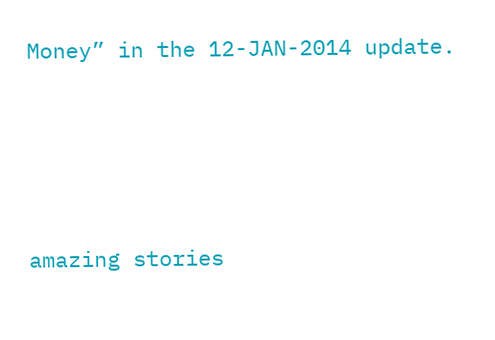Money” in the 12-JAN-2014 update.




amazing stories